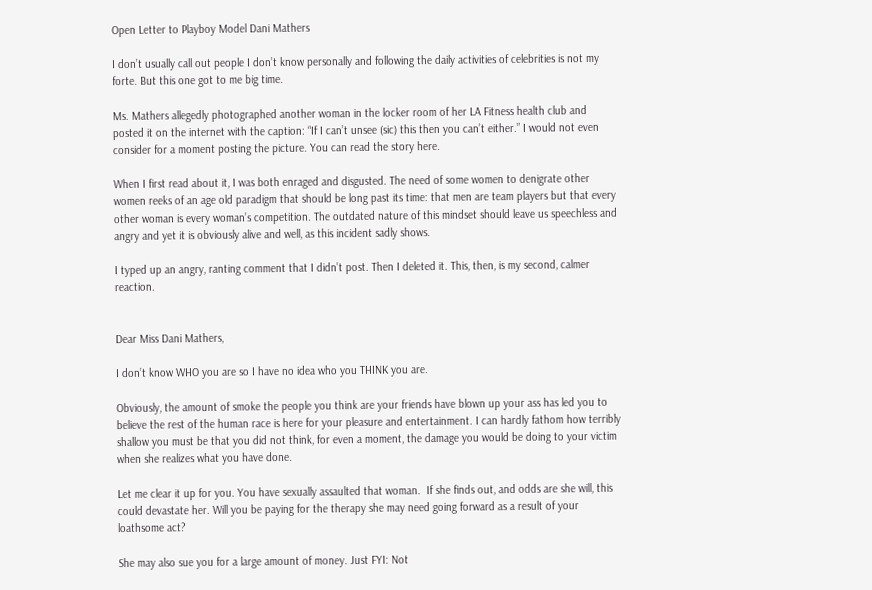Open Letter to Playboy Model Dani Mathers

I don’t usually call out people I don’t know personally and following the daily activities of celebrities is not my forte. But this one got to me big time.

Ms. Mathers allegedly photographed another woman in the locker room of her LA Fitness health club and posted it on the internet with the caption: “If I can’t unsee (sic) this then you can’t either.” I would not even consider for a moment posting the picture. You can read the story here.

When I first read about it, I was both enraged and disgusted. The need of some women to denigrate other women reeks of an age old paradigm that should be long past its time: that men are team players but that every other woman is every woman’s competition. The outdated nature of this mindset should leave us speechless and angry and yet it is obviously alive and well, as this incident sadly shows.

I typed up an angry, ranting comment that I didn’t post. Then I deleted it. This, then, is my second, calmer reaction.


Dear Miss Dani Mathers,

I don’t know WHO you are so I have no idea who you THINK you are.

Obviously, the amount of smoke the people you think are your friends have blown up your ass has led you to believe the rest of the human race is here for your pleasure and entertainment. I can hardly fathom how terribly shallow you must be that you did not think, for even a moment, the damage you would be doing to your victim when she realizes what you have done.

Let me clear it up for you. You have sexually assaulted that woman.  If she finds out, and odds are she will, this could devastate her. Will you be paying for the therapy she may need going forward as a result of your loathsome act?

She may also sue you for a large amount of money. Just FYI: Not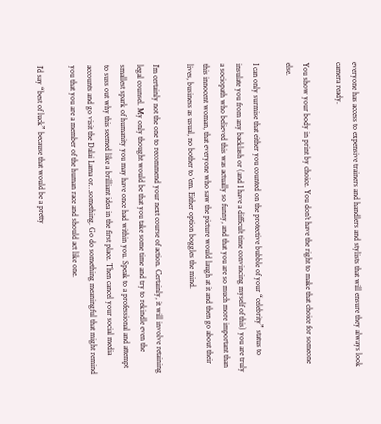everyone has access to expensive trainers and handlers and stylists that will ensure they always look camera ready.

You show your body in print by choice. You don’t have the right to make that choice for someone else.

I can only surmise that either you counted on the protective bubble of your “celebrity” status to insulate you from any backlash or (and I have a difficult time convincing myself of this) you are truly a sociopath who believed this was actually so funny, and that you are so much more important than this innocent woman, that everyone who saw the picture would laugh at it and then go about their lives, business as usual, no bother to ‘em. Either option boggles the mind.

I’m certainly not the one to recommend your next course of action. Certainly, it will involve retaining legal counsel. My only thought would be that you take some time and try to rekindle even the smallest spark of humanity you may have once had within you. Speak to a professional and attempt to suss out why this seemed like a brilliant idea in the first place. Then cancel your social media accounts and go visit the Dalai Lama or…something. Go do something meaningful that might remind you that you are a member of the human race and should act like one.

I’d say “best of luck” because that would be a pretty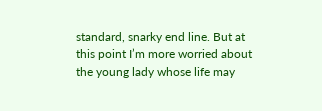standard, snarky end line. But at this point I’m more worried about the young lady whose life may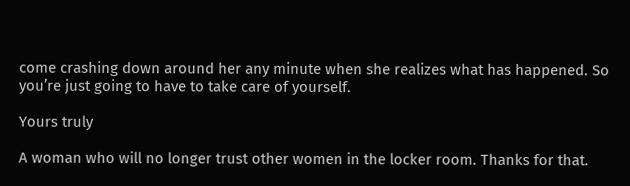come crashing down around her any minute when she realizes what has happened. So you’re just going to have to take care of yourself.

Yours truly

A woman who will no longer trust other women in the locker room. Thanks for that.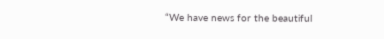“We have news for the beautiful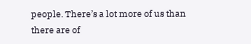people. There’s a lot more of us than there are of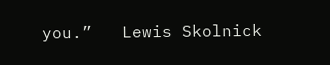you.”   Lewis Skolnick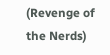(Revenge of the Nerds)